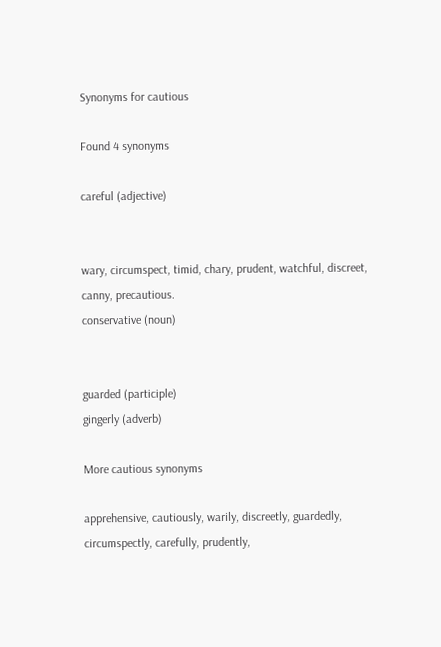Synonyms for cautious

Found 4 synonyms

careful (adjective)


wary, circumspect, timid, chary, prudent, watchful, discreet, canny, precautious.
conservative (noun)


guarded (participle)
gingerly (adverb)

More cautious synonyms

apprehensive, cautiously, warily, discreetly, guardedly, circumspectly, carefully, prudently,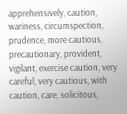apprehensively, caution, wariness, circumspection, prudence, more cautious, precautionary, provident, vigilant, exercise caution, very careful, very cautious, with caution, care, solicitous,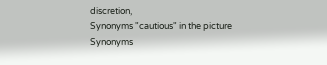discretion,
Synonyms "cautious" in the picture
Synonyms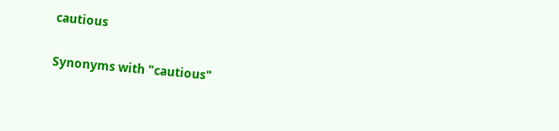cautious

Synonyms with "cautious"